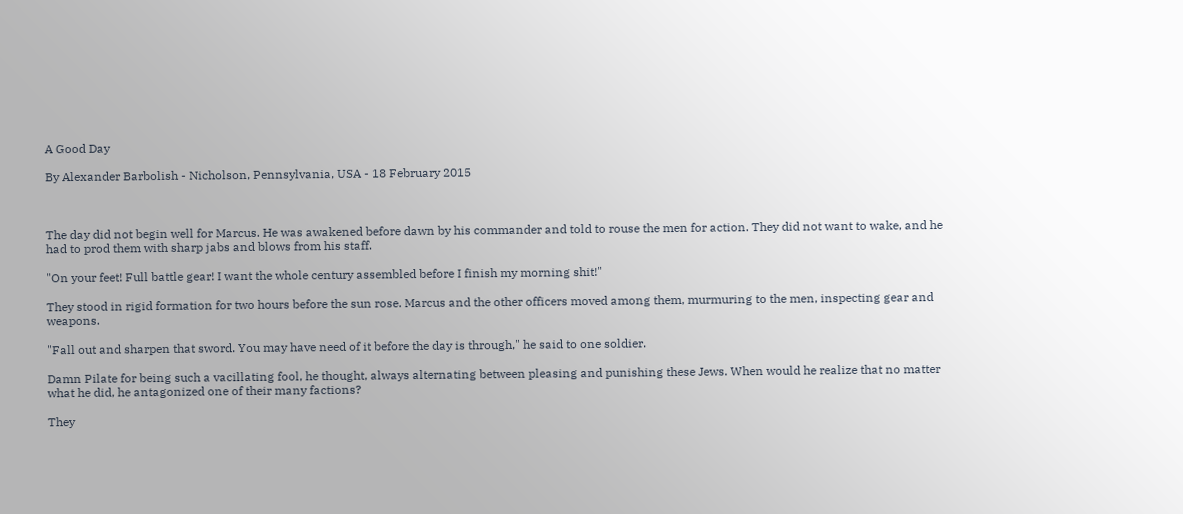A Good Day

By Alexander Barbolish - Nicholson, Pennsylvania, USA - 18 February 2015



The day did not begin well for Marcus. He was awakened before dawn by his commander and told to rouse the men for action. They did not want to wake, and he had to prod them with sharp jabs and blows from his staff.

"On your feet! Full battle gear! I want the whole century assembled before I finish my morning shit!"

They stood in rigid formation for two hours before the sun rose. Marcus and the other officers moved among them, murmuring to the men, inspecting gear and weapons.

"Fall out and sharpen that sword. You may have need of it before the day is through," he said to one soldier.

Damn Pilate for being such a vacillating fool, he thought, always alternating between pleasing and punishing these Jews. When would he realize that no matter what he did, he antagonized one of their many factions?

They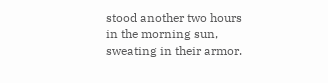stood another two hours in the morning sun, sweating in their armor.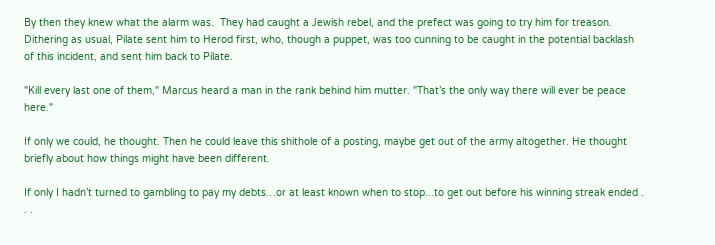By then they knew what the alarm was.  They had caught a Jewish rebel, and the prefect was going to try him for treason.  Dithering as usual, Pilate sent him to Herod first, who, though a puppet, was too cunning to be caught in the potential backlash of this incident, and sent him back to Pilate.

"Kill every last one of them," Marcus heard a man in the rank behind him mutter. "That’s the only way there will ever be peace here."

If only we could, he thought. Then he could leave this shithole of a posting, maybe get out of the army altogether. He thought briefly about how things might have been different.

If only I hadn’t turned to gambling to pay my debts…or at least known when to stop...to get out before his winning streak ended . . .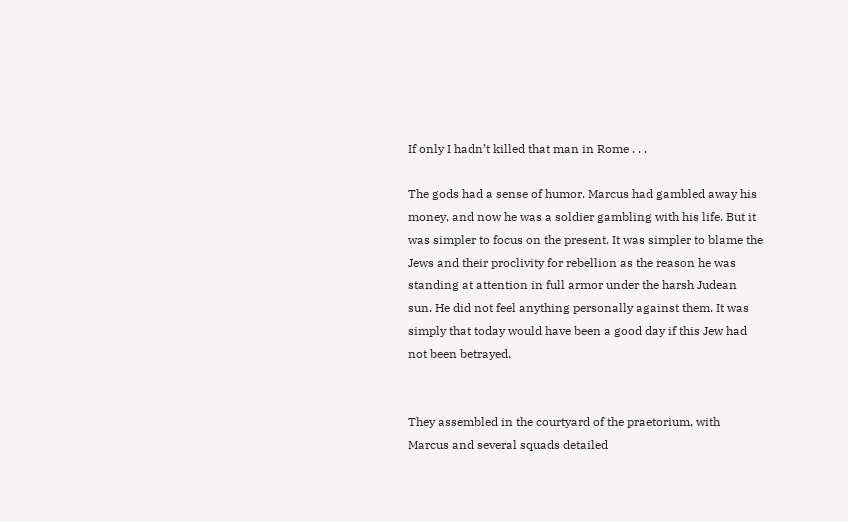If only I hadn’t killed that man in Rome . . .

The gods had a sense of humor. Marcus had gambled away his money, and now he was a soldier gambling with his life. But it was simpler to focus on the present. It was simpler to blame the Jews and their proclivity for rebellion as the reason he was standing at attention in full armor under the harsh Judean sun. He did not feel anything personally against them. It was simply that today would have been a good day if this Jew had not been betrayed.


They assembled in the courtyard of the praetorium, with Marcus and several squads detailed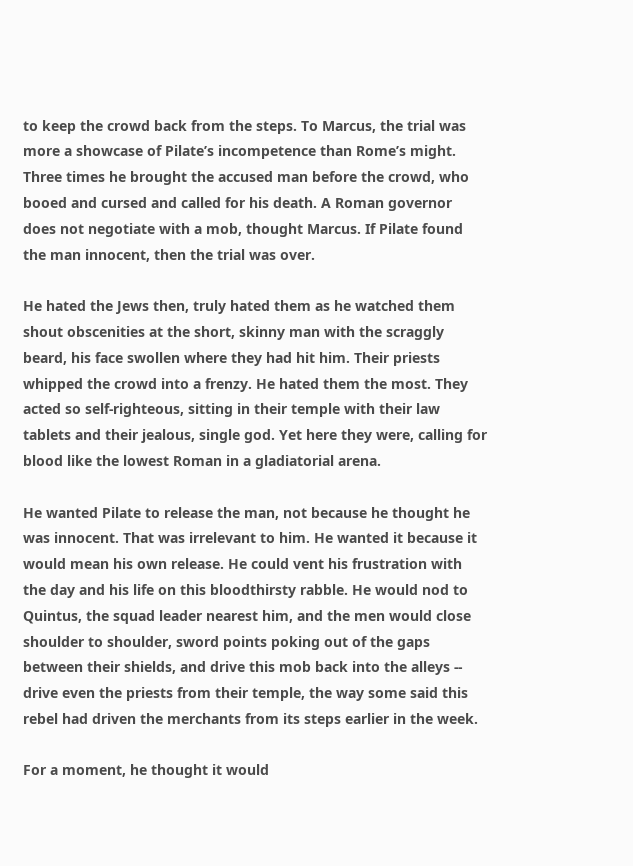to keep the crowd back from the steps. To Marcus, the trial was more a showcase of Pilate’s incompetence than Rome’s might. Three times he brought the accused man before the crowd, who booed and cursed and called for his death. A Roman governor does not negotiate with a mob, thought Marcus. If Pilate found the man innocent, then the trial was over.

He hated the Jews then, truly hated them as he watched them shout obscenities at the short, skinny man with the scraggly beard, his face swollen where they had hit him. Their priests whipped the crowd into a frenzy. He hated them the most. They acted so self-righteous, sitting in their temple with their law tablets and their jealous, single god. Yet here they were, calling for blood like the lowest Roman in a gladiatorial arena.

He wanted Pilate to release the man, not because he thought he was innocent. That was irrelevant to him. He wanted it because it would mean his own release. He could vent his frustration with the day and his life on this bloodthirsty rabble. He would nod to Quintus, the squad leader nearest him, and the men would close shoulder to shoulder, sword points poking out of the gaps between their shields, and drive this mob back into the alleys -- drive even the priests from their temple, the way some said this rebel had driven the merchants from its steps earlier in the week.

For a moment, he thought it would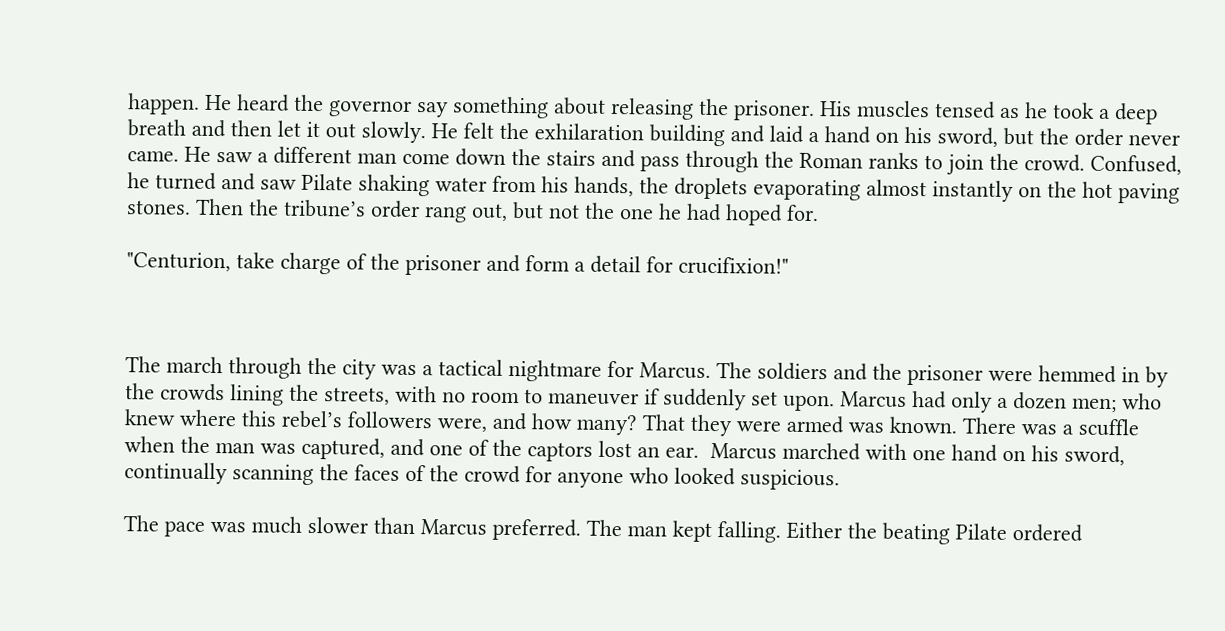happen. He heard the governor say something about releasing the prisoner. His muscles tensed as he took a deep breath and then let it out slowly. He felt the exhilaration building and laid a hand on his sword, but the order never came. He saw a different man come down the stairs and pass through the Roman ranks to join the crowd. Confused, he turned and saw Pilate shaking water from his hands, the droplets evaporating almost instantly on the hot paving stones. Then the tribune’s order rang out, but not the one he had hoped for.

"Centurion, take charge of the prisoner and form a detail for crucifixion!"



The march through the city was a tactical nightmare for Marcus. The soldiers and the prisoner were hemmed in by the crowds lining the streets, with no room to maneuver if suddenly set upon. Marcus had only a dozen men; who knew where this rebel’s followers were, and how many? That they were armed was known. There was a scuffle when the man was captured, and one of the captors lost an ear.  Marcus marched with one hand on his sword, continually scanning the faces of the crowd for anyone who looked suspicious.

The pace was much slower than Marcus preferred. The man kept falling. Either the beating Pilate ordered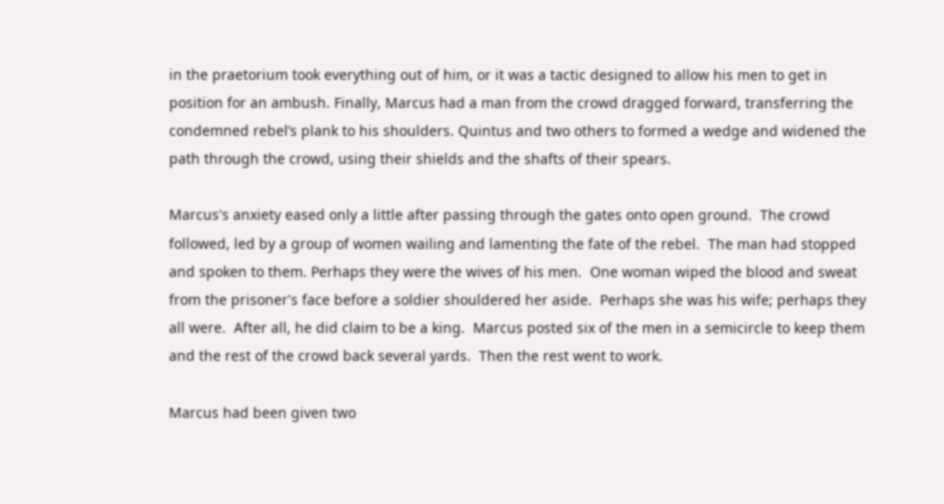in the praetorium took everything out of him, or it was a tactic designed to allow his men to get in position for an ambush. Finally, Marcus had a man from the crowd dragged forward, transferring the condemned rebel’s plank to his shoulders. Quintus and two others to formed a wedge and widened the path through the crowd, using their shields and the shafts of their spears.

Marcus's anxiety eased only a little after passing through the gates onto open ground.  The crowd followed, led by a group of women wailing and lamenting the fate of the rebel.  The man had stopped and spoken to them. Perhaps they were the wives of his men.  One woman wiped the blood and sweat from the prisoner's face before a soldier shouldered her aside.  Perhaps she was his wife; perhaps they all were.  After all, he did claim to be a king.  Marcus posted six of the men in a semicircle to keep them and the rest of the crowd back several yards.  Then the rest went to work.

Marcus had been given two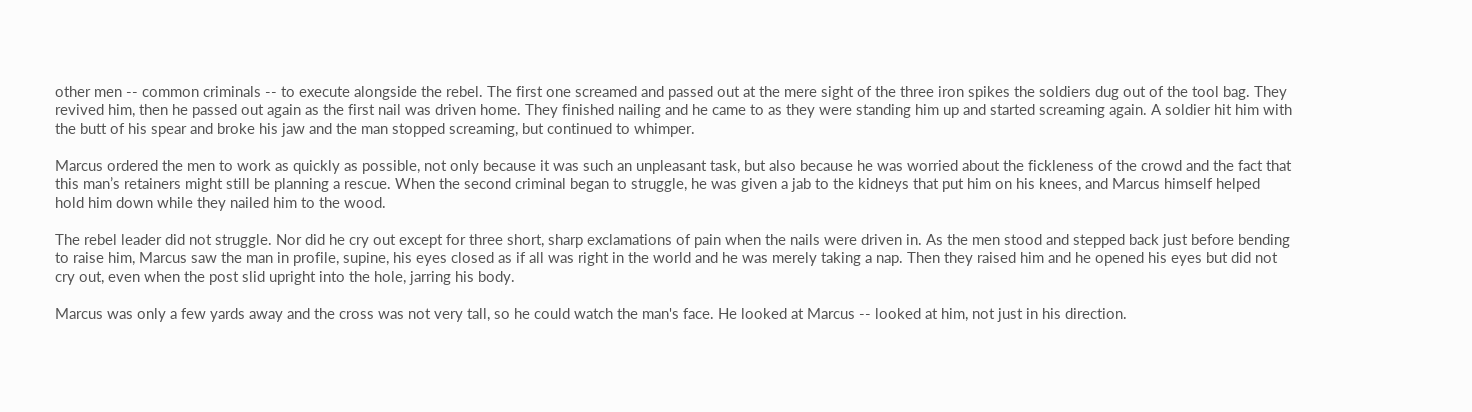other men -- common criminals -- to execute alongside the rebel. The first one screamed and passed out at the mere sight of the three iron spikes the soldiers dug out of the tool bag. They revived him, then he passed out again as the first nail was driven home. They finished nailing and he came to as they were standing him up and started screaming again. A soldier hit him with the butt of his spear and broke his jaw and the man stopped screaming, but continued to whimper.

Marcus ordered the men to work as quickly as possible, not only because it was such an unpleasant task, but also because he was worried about the fickleness of the crowd and the fact that this man’s retainers might still be planning a rescue. When the second criminal began to struggle, he was given a jab to the kidneys that put him on his knees, and Marcus himself helped hold him down while they nailed him to the wood.

The rebel leader did not struggle. Nor did he cry out except for three short, sharp exclamations of pain when the nails were driven in. As the men stood and stepped back just before bending to raise him, Marcus saw the man in profile, supine, his eyes closed as if all was right in the world and he was merely taking a nap. Then they raised him and he opened his eyes but did not cry out, even when the post slid upright into the hole, jarring his body.

Marcus was only a few yards away and the cross was not very tall, so he could watch the man's face. He looked at Marcus -- looked at him, not just in his direction.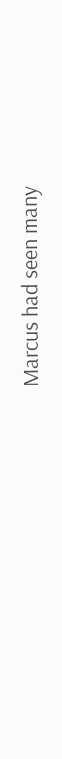Marcus had seen many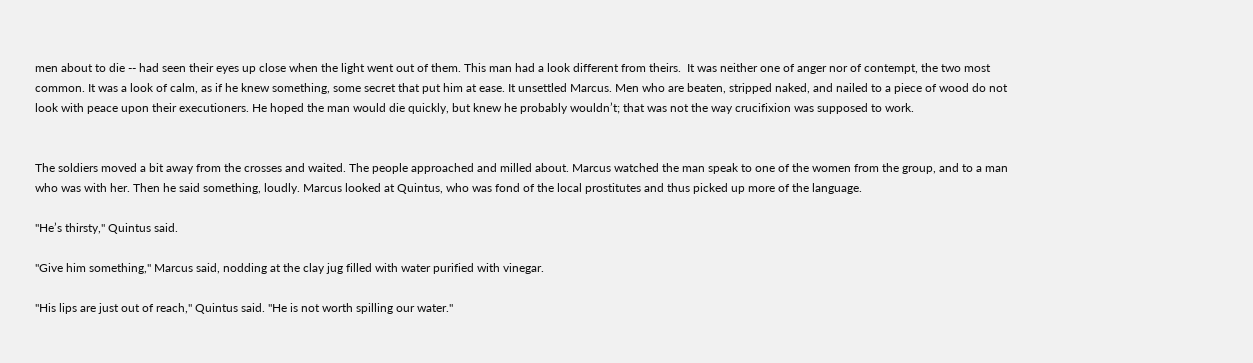men about to die -- had seen their eyes up close when the light went out of them. This man had a look different from theirs.  It was neither one of anger nor of contempt, the two most common. It was a look of calm, as if he knew something, some secret that put him at ease. It unsettled Marcus. Men who are beaten, stripped naked, and nailed to a piece of wood do not look with peace upon their executioners. He hoped the man would die quickly, but knew he probably wouldn’t; that was not the way crucifixion was supposed to work.


The soldiers moved a bit away from the crosses and waited. The people approached and milled about. Marcus watched the man speak to one of the women from the group, and to a man who was with her. Then he said something, loudly. Marcus looked at Quintus, who was fond of the local prostitutes and thus picked up more of the language.

"He’s thirsty," Quintus said.

"Give him something," Marcus said, nodding at the clay jug filled with water purified with vinegar.

"His lips are just out of reach," Quintus said. "He is not worth spilling our water."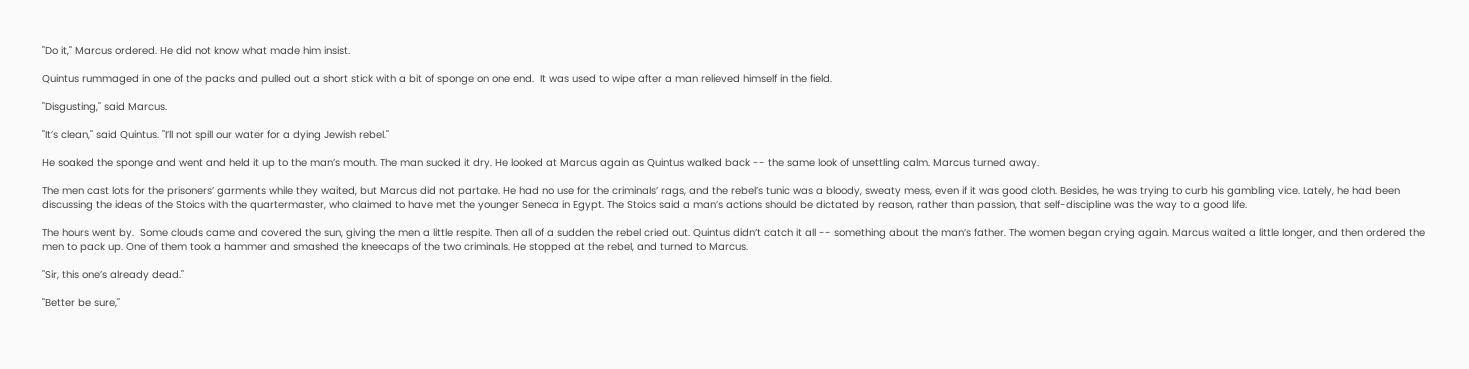"Do it," Marcus ordered. He did not know what made him insist.

Quintus rummaged in one of the packs and pulled out a short stick with a bit of sponge on one end.  It was used to wipe after a man relieved himself in the field.

"Disgusting," said Marcus.

"It’s clean," said Quintus. "I’ll not spill our water for a dying Jewish rebel."

He soaked the sponge and went and held it up to the man’s mouth. The man sucked it dry. He looked at Marcus again as Quintus walked back -- the same look of unsettling calm. Marcus turned away.

The men cast lots for the prisoners’ garments while they waited, but Marcus did not partake. He had no use for the criminals’ rags, and the rebel’s tunic was a bloody, sweaty mess, even if it was good cloth. Besides, he was trying to curb his gambling vice. Lately, he had been discussing the ideas of the Stoics with the quartermaster, who claimed to have met the younger Seneca in Egypt. The Stoics said a man’s actions should be dictated by reason, rather than passion, that self-discipline was the way to a good life.

The hours went by.  Some clouds came and covered the sun, giving the men a little respite. Then all of a sudden the rebel cried out. Quintus didn’t catch it all -- something about the man’s father. The women began crying again. Marcus waited a little longer, and then ordered the men to pack up. One of them took a hammer and smashed the kneecaps of the two criminals. He stopped at the rebel, and turned to Marcus.

"Sir, this one’s already dead."

"Better be sure,"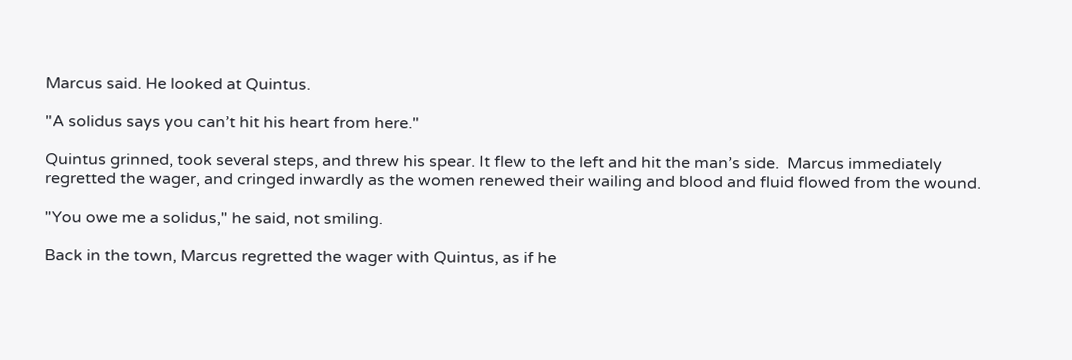Marcus said. He looked at Quintus.

"A solidus says you can’t hit his heart from here."

Quintus grinned, took several steps, and threw his spear. It flew to the left and hit the man’s side.  Marcus immediately regretted the wager, and cringed inwardly as the women renewed their wailing and blood and fluid flowed from the wound.

"You owe me a solidus," he said, not smiling.

Back in the town, Marcus regretted the wager with Quintus, as if he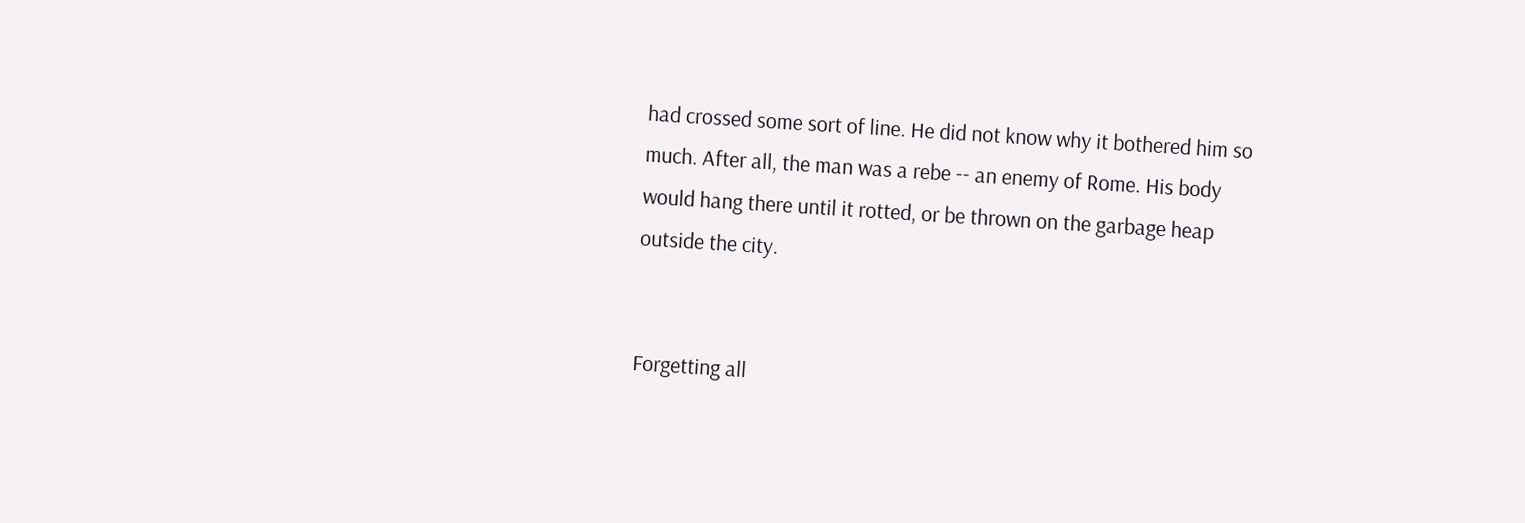had crossed some sort of line. He did not know why it bothered him so much. After all, the man was a rebe -- an enemy of Rome. His body would hang there until it rotted, or be thrown on the garbage heap outside the city.


Forgetting all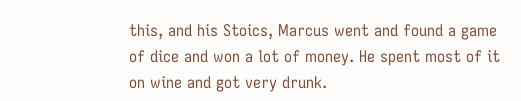this, and his Stoics, Marcus went and found a game of dice and won a lot of money. He spent most of it on wine and got very drunk.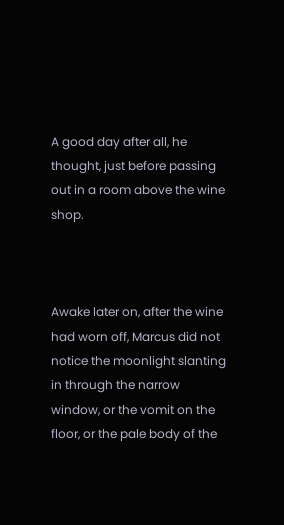A good day after all, he thought, just before passing out in a room above the wine shop.



Awake later on, after the wine had worn off, Marcus did not notice the moonlight slanting in through the narrow window, or the vomit on the floor, or the pale body of the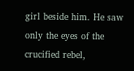girl beside him. He saw only the eyes of the crucified rebel,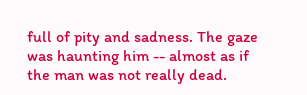full of pity and sadness. The gaze was haunting him -- almost as if the man was not really dead.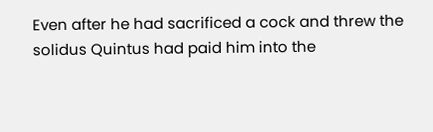Even after he had sacrificed a cock and threw the solidus Quintus had paid him into the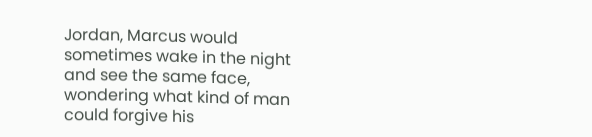Jordan, Marcus would sometimes wake in the night and see the same face, wondering what kind of man could forgive his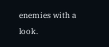enemies with a look.